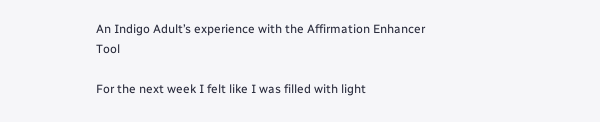An Indigo Adult’s experience with the Affirmation Enhancer Tool

For the next week I felt like I was filled with light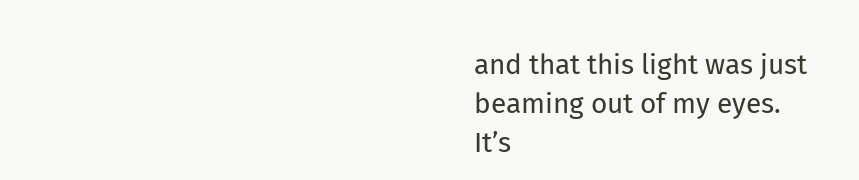and that this light was just beaming out of my eyes. It’s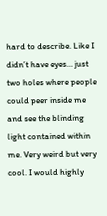hard to describe. Like I didn’t have eyes… just two holes where people could peer inside me and see the blinding light contained within me. Very weird but very cool. I would highly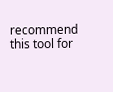recommend this tool for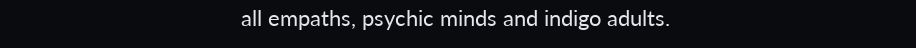all empaths, psychic minds and indigo adults.